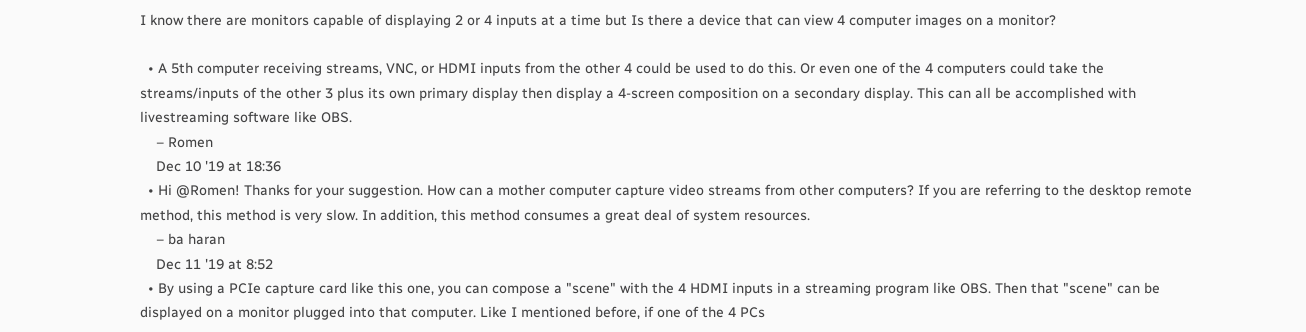I know there are monitors capable of displaying 2 or 4 inputs at a time but Is there a device that can view 4 computer images on a monitor?

  • A 5th computer receiving streams, VNC, or HDMI inputs from the other 4 could be used to do this. Or even one of the 4 computers could take the streams/inputs of the other 3 plus its own primary display then display a 4-screen composition on a secondary display. This can all be accomplished with livestreaming software like OBS.
    – Romen
    Dec 10 '19 at 18:36
  • Hi @Romen! Thanks for your suggestion. How can a mother computer capture video streams from other computers? If you are referring to the desktop remote method, this method is very slow. In addition, this method consumes a great deal of system resources.
    – ba haran
    Dec 11 '19 at 8:52
  • By using a PCIe capture card like this one, you can compose a "scene" with the 4 HDMI inputs in a streaming program like OBS. Then that "scene" can be displayed on a monitor plugged into that computer. Like I mentioned before, if one of the 4 PCs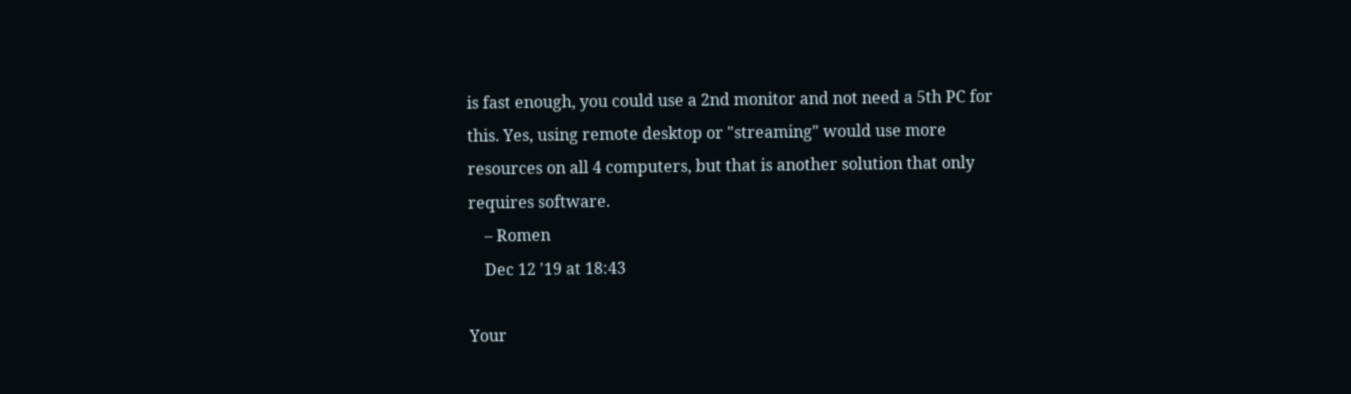is fast enough, you could use a 2nd monitor and not need a 5th PC for this. Yes, using remote desktop or "streaming" would use more resources on all 4 computers, but that is another solution that only requires software.
    – Romen
    Dec 12 '19 at 18:43

Your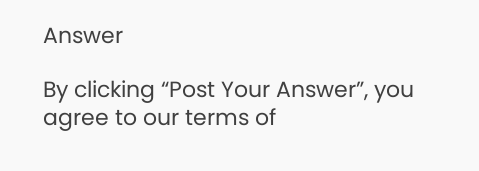Answer

By clicking “Post Your Answer”, you agree to our terms of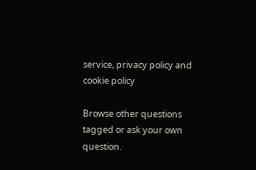service, privacy policy and cookie policy

Browse other questions tagged or ask your own question.